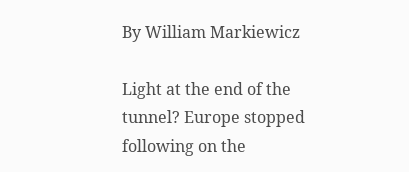By William Markiewicz

Light at the end of the tunnel? Europe stopped following on the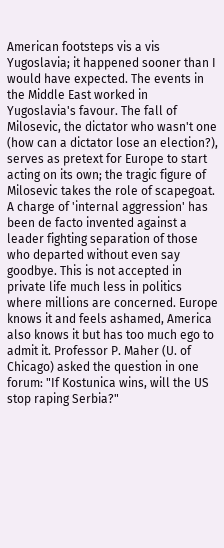American footsteps vis a vis Yugoslavia; it happened sooner than I would have expected. The events in the Middle East worked in Yugoslavia's favour. The fall of Milosevic, the dictator who wasn't one (how can a dictator lose an election?), serves as pretext for Europe to start acting on its own; the tragic figure of Milosevic takes the role of scapegoat. A charge of 'internal aggression' has been de facto invented against a leader fighting separation of those who departed without even say goodbye. This is not accepted in private life much less in politics where millions are concerned. Europe knows it and feels ashamed, America also knows it but has too much ego to admit it. Professor P. Maher (U. of Chicago) asked the question in one forum: "If Kostunica wins, will the US stop raping Serbia?"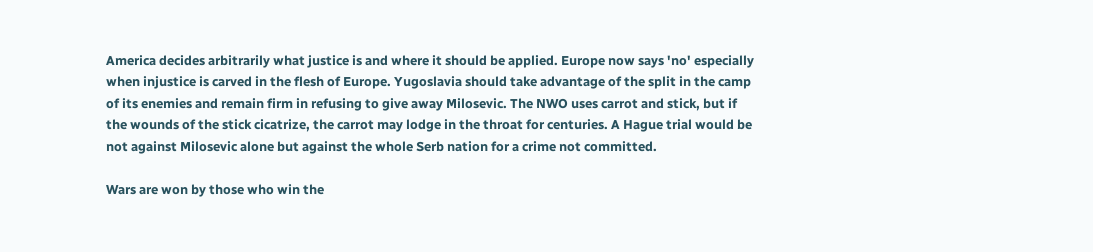America decides arbitrarily what justice is and where it should be applied. Europe now says 'no' especially when injustice is carved in the flesh of Europe. Yugoslavia should take advantage of the split in the camp of its enemies and remain firm in refusing to give away Milosevic. The NWO uses carrot and stick, but if the wounds of the stick cicatrize, the carrot may lodge in the throat for centuries. A Hague trial would be not against Milosevic alone but against the whole Serb nation for a crime not committed.

Wars are won by those who win the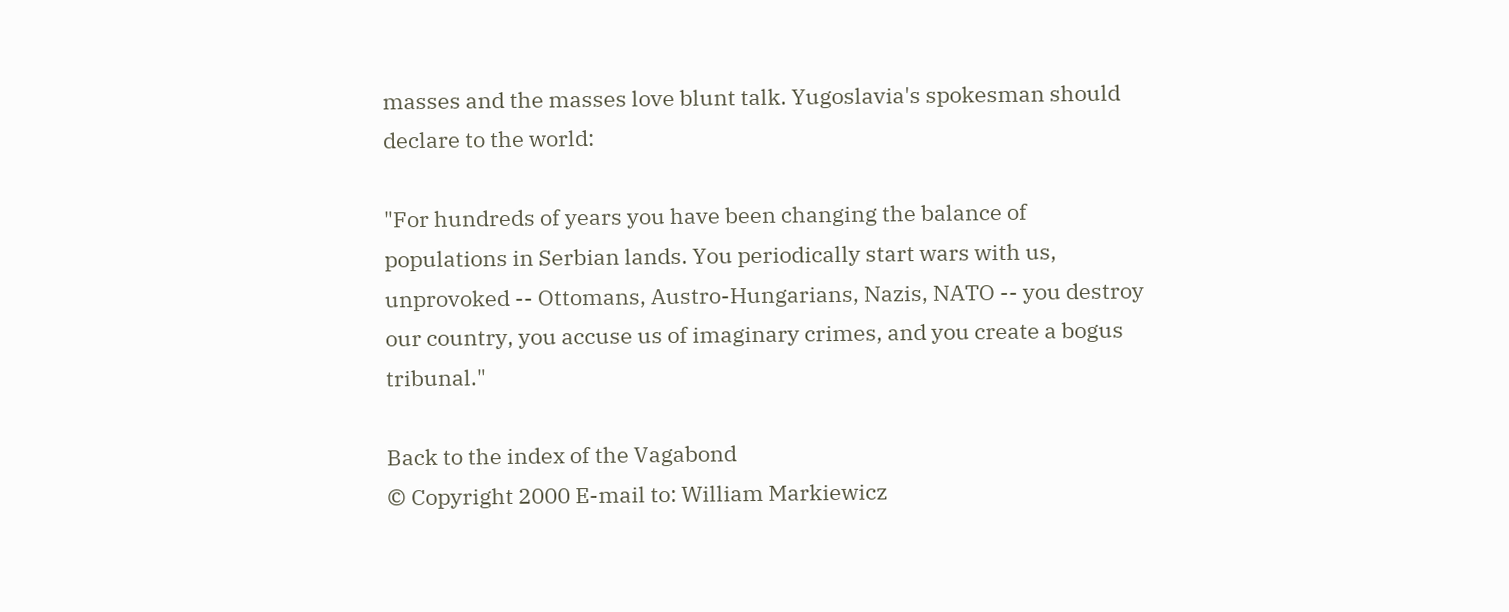masses and the masses love blunt talk. Yugoslavia's spokesman should declare to the world:

"For hundreds of years you have been changing the balance of populations in Serbian lands. You periodically start wars with us, unprovoked -- Ottomans, Austro-Hungarians, Nazis, NATO -- you destroy our country, you accuse us of imaginary crimes, and you create a bogus tribunal."

Back to the index of the Vagabond
© Copyright 2000 E-mail to: William Markiewicz